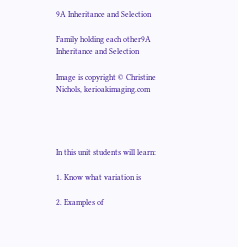9A Inheritance and Selection

Family holding each other9A Inheritance and Selection

Image is copyright © Christine Nichols, kerioakimaging.com




In this unit students will learn:

1. Know what variation is

2. Examples of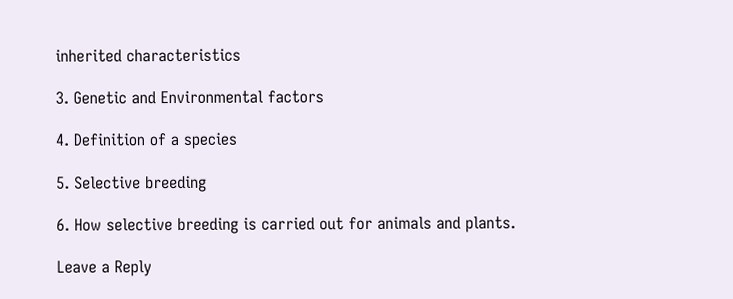inherited characteristics

3. Genetic and Environmental factors

4. Definition of a species

5. Selective breeding

6. How selective breeding is carried out for animals and plants.

Leave a Reply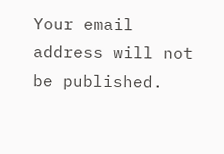Your email address will not be published.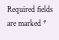Required fields are marked *